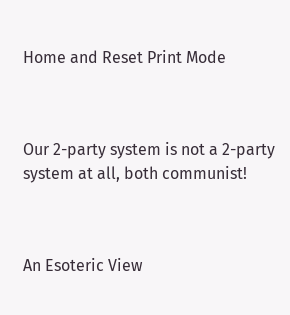Home and Reset Print Mode



Our 2-party system is not a 2-party system at all, both communist!



An Esoteric View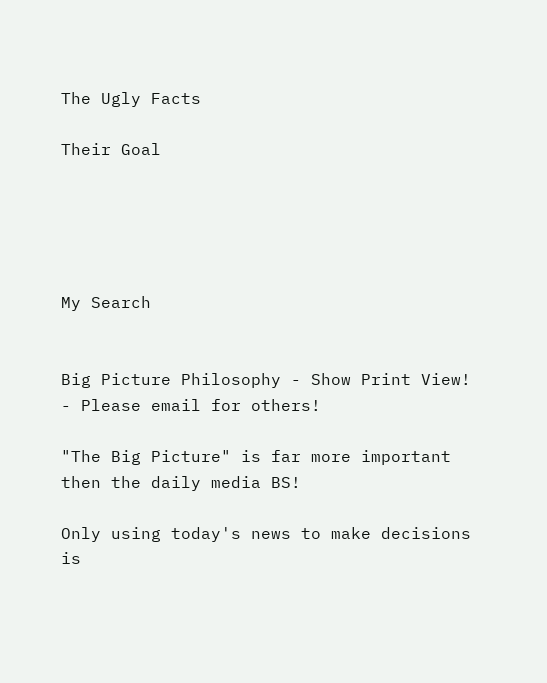The Ugly Facts

Their Goal





My Search


Big Picture Philosophy - Show Print View! - Please email for others!

"The Big Picture" is far more important then the daily media BS!

Only using today's news to make decisions is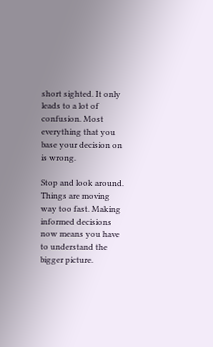short sighted. It only leads to a lot of confusion. Most everything that you base your decision on is wrong.

Stop and look around. Things are moving way too fast. Making informed decisions now means you have to understand the bigger picture.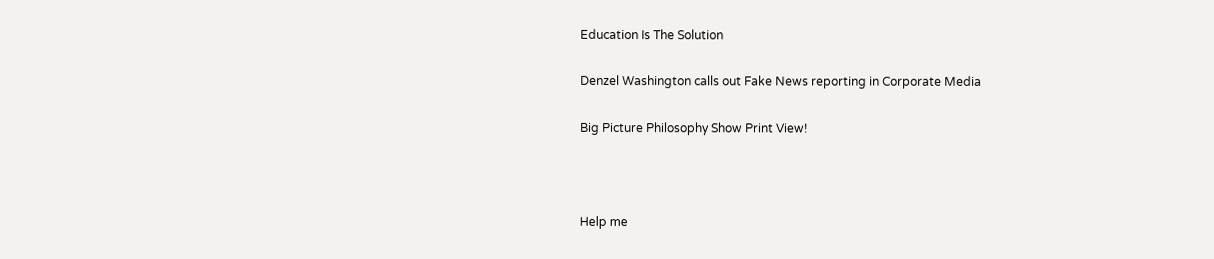Education Is The Solution

Denzel Washington calls out Fake News reporting in Corporate Media

Big Picture Philosophy Show Print View!



Help me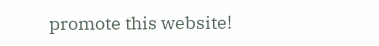promote this website!